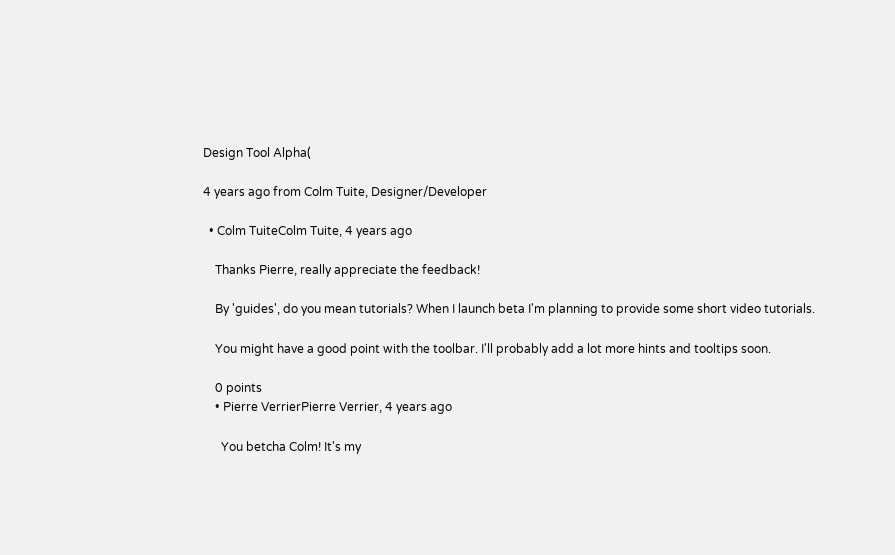Design Tool Alpha(

4 years ago from Colm Tuite, Designer/Developer

  • Colm TuiteColm Tuite, 4 years ago

    Thanks Pierre, really appreciate the feedback!

    By 'guides', do you mean tutorials? When I launch beta I'm planning to provide some short video tutorials.

    You might have a good point with the toolbar. I'll probably add a lot more hints and tooltips soon.

    0 points
    • Pierre VerrierPierre Verrier, 4 years ago

      You betcha Colm! It's my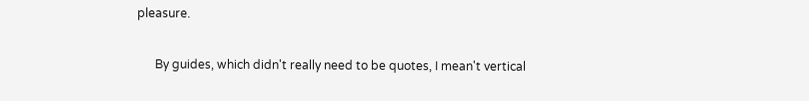pleasure.

      By guides, which didn't really need to be quotes, I mean't vertical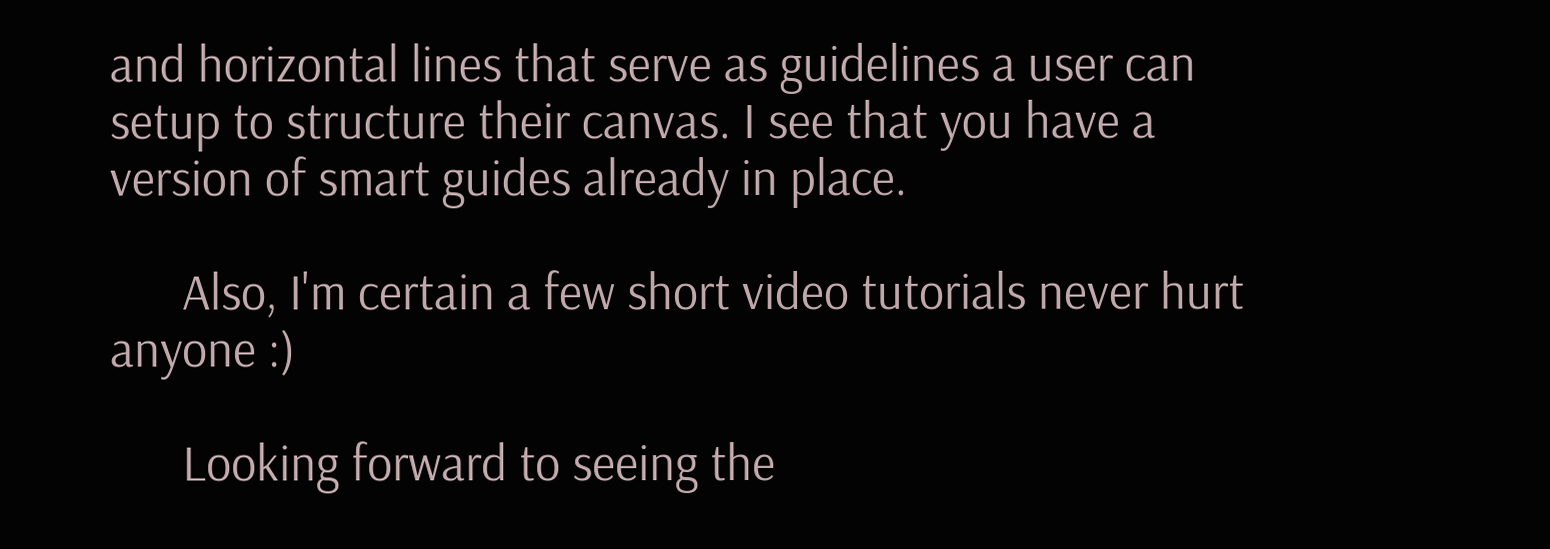and horizontal lines that serve as guidelines a user can setup to structure their canvas. I see that you have a version of smart guides already in place.

      Also, I'm certain a few short video tutorials never hurt anyone :)

      Looking forward to seeing the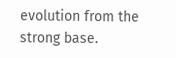evolution from the strong base.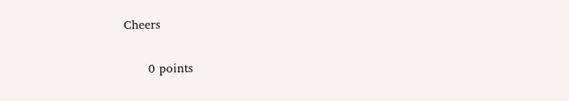Cheers

      0 points